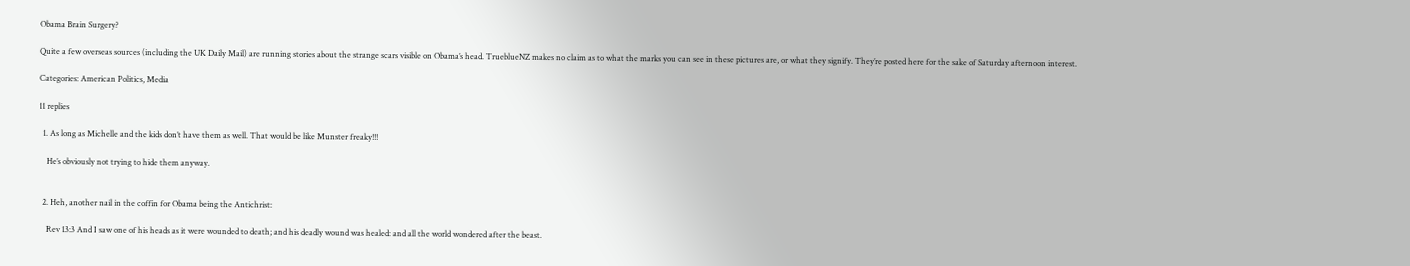Obama Brain Surgery?

Quite a few overseas sources (including the UK Daily Mail) are running stories about the strange scars visible on Obama’s head. TrueblueNZ makes no claim as to what the marks you can see in these pictures are, or what they signify. They’re posted here for the sake of Saturday afternoon interest.

Categories: American Politics, Media

11 replies

  1. As long as Michelle and the kids don’t have them as well. That would be like Munster freaky!!!

    He’s obviously not trying to hide them anyway.


  2. Heh, another nail in the coffin for Obama being the Antichrist:

    Rev 13:3 And I saw one of his heads as it were wounded to death; and his deadly wound was healed: and all the world wondered after the beast.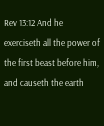Rev 13:12 And he exerciseth all the power of the first beast before him, and causeth the earth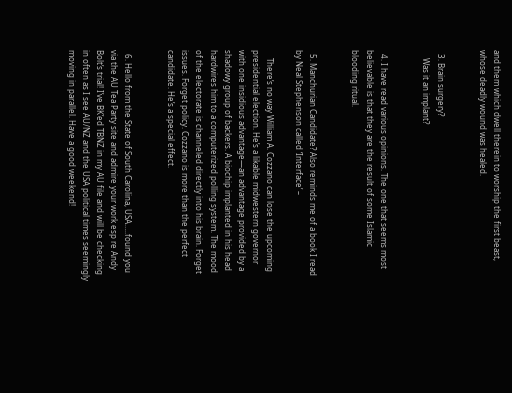and them which dwell therein to worship the first beast, whose deadly wound was healed.


  3. Brain surgery?
    Was it an implant?


  4. I have read various opinions. The one that seems most believable is that they are the result of some Islamic blooding ritual.


  5. Manchurian Candidate? Also reminds me of a book I read by Neal Stephenson called ‘Interface’ –

    There’s no way William A. Cozzano can lose the upcoming presidential election. He’s a likable midwestern governor with one insidious advantage—an advantage provided by a shadowy group of backers. A biochip implanted in his head hardwires him to a computerized polling system. The mood of the electorate is channeled directly into his brain. Forget issues. Forget policy. Cozzano is more than the perfect candidate. He’s a special effect.


  6. Hello from the State of South Carolina, USA…..found you via the AU Tea Party site and admire your work esp re Andy Bolt’s trial! I’ve BK’ed TBNZ in my AU file and will be checking in often as I see AU/NZ and the USA political times seemingly moving in parallel. Have a good weekend!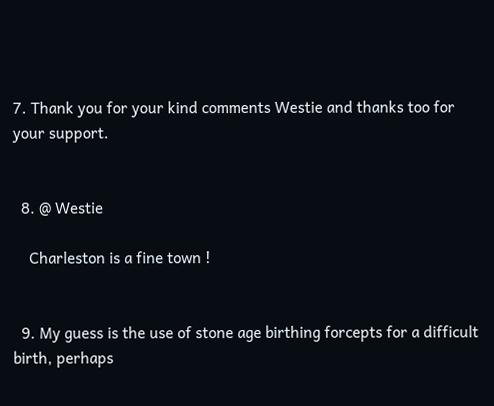7. Thank you for your kind comments Westie and thanks too for your support.


  8. @ Westie

    Charleston is a fine town !


  9. My guess is the use of stone age birthing forcepts for a difficult birth, perhaps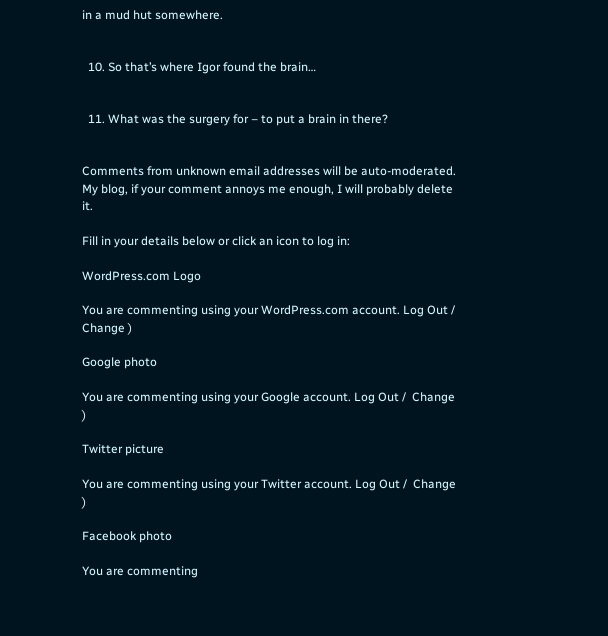in a mud hut somewhere.


  10. So that’s where Igor found the brain…


  11. What was the surgery for – to put a brain in there?


Comments from unknown email addresses will be auto-moderated. My blog, if your comment annoys me enough, I will probably delete it.

Fill in your details below or click an icon to log in:

WordPress.com Logo

You are commenting using your WordPress.com account. Log Out /  Change )

Google photo

You are commenting using your Google account. Log Out /  Change )

Twitter picture

You are commenting using your Twitter account. Log Out /  Change )

Facebook photo

You are commenting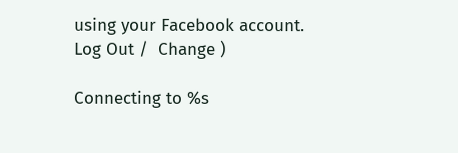using your Facebook account. Log Out /  Change )

Connecting to %s